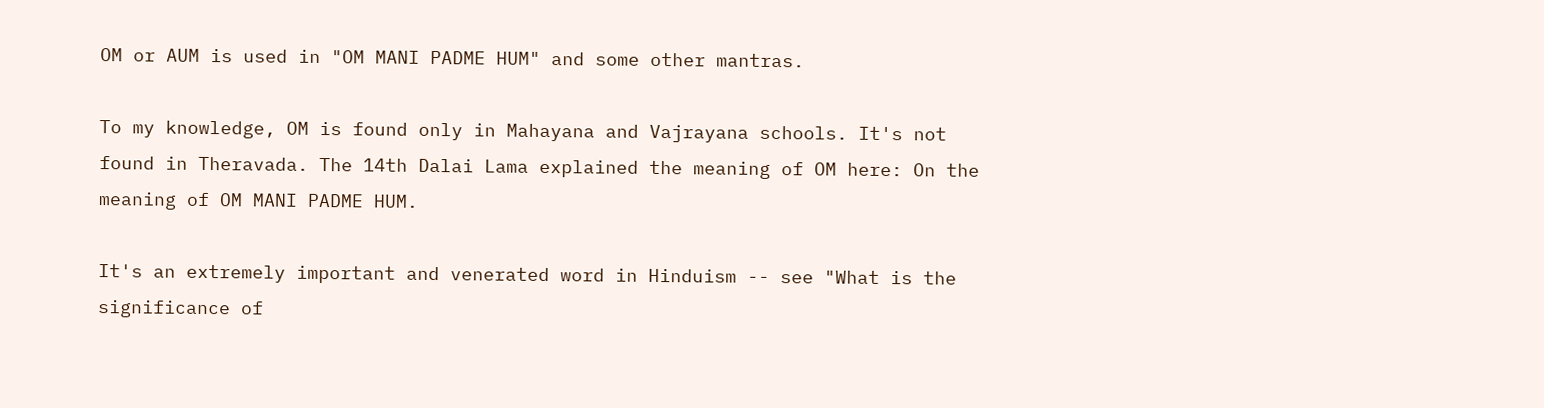OM or AUM is used in "OM MANI PADME HUM" and some other mantras.

To my knowledge, OM is found only in Mahayana and Vajrayana schools. It's not found in Theravada. The 14th Dalai Lama explained the meaning of OM here: On the meaning of OM MANI PADME HUM.

It's an extremely important and venerated word in Hinduism -- see "What is the significance of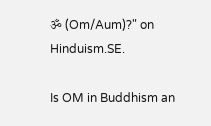ॐ (Om/Aum)?" on Hinduism.SE.

Is OM in Buddhism an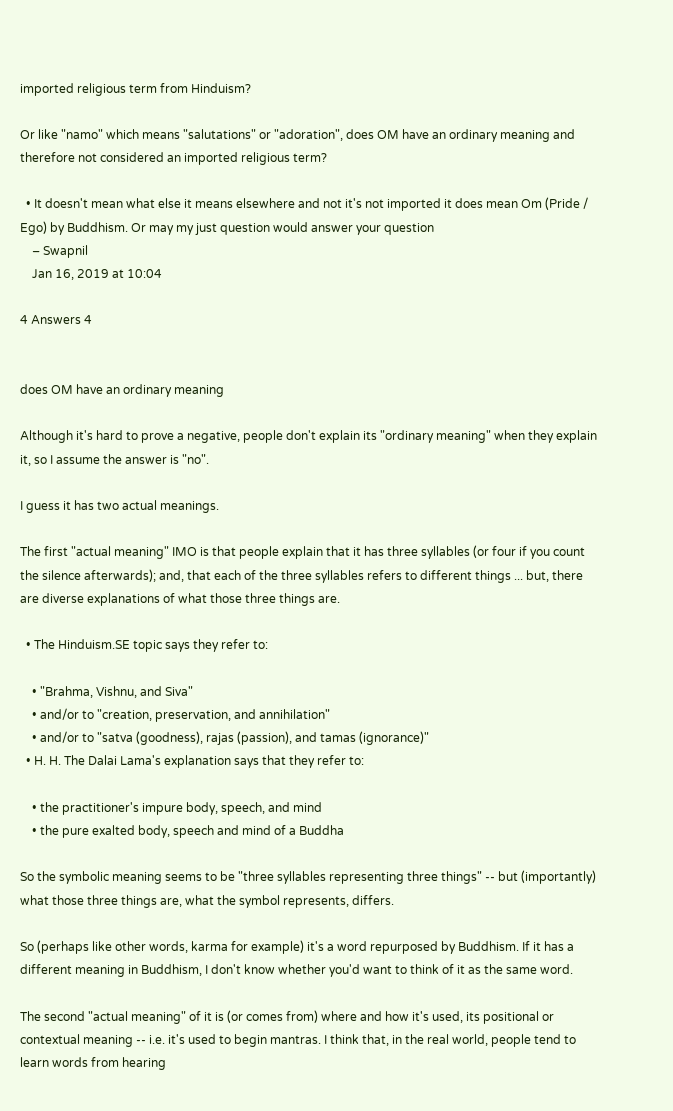imported religious term from Hinduism?

Or like "namo" which means "salutations" or "adoration", does OM have an ordinary meaning and therefore not considered an imported religious term?

  • It doesn't mean what else it means elsewhere and not it's not imported it does mean Om (Pride / Ego) by Buddhism. Or may my just question would answer your question
    – Swapnil
    Jan 16, 2019 at 10:04

4 Answers 4


does OM have an ordinary meaning

Although it's hard to prove a negative, people don't explain its "ordinary meaning" when they explain it, so I assume the answer is "no".

I guess it has two actual meanings.

The first "actual meaning" IMO is that people explain that it has three syllables (or four if you count the silence afterwards); and, that each of the three syllables refers to different things ... but, there are diverse explanations of what those three things are.

  • The Hinduism.SE topic says they refer to:

    • "Brahma, Vishnu, and Siva"
    • and/or to "creation, preservation, and annihilation"
    • and/or to "satva (goodness), rajas (passion), and tamas (ignorance)"
  • H. H. The Dalai Lama's explanation says that they refer to:

    • the practitioner's impure body, speech, and mind
    • the pure exalted body, speech and mind of a Buddha

So the symbolic meaning seems to be "three syllables representing three things" -- but (importantly) what those three things are, what the symbol represents, differs.

So (perhaps like other words, karma for example) it's a word repurposed by Buddhism. If it has a different meaning in Buddhism, I don't know whether you'd want to think of it as the same word.

The second "actual meaning" of it is (or comes from) where and how it's used, its positional or contextual meaning -- i.e. it's used to begin mantras. I think that, in the real world, people tend to learn words from hearing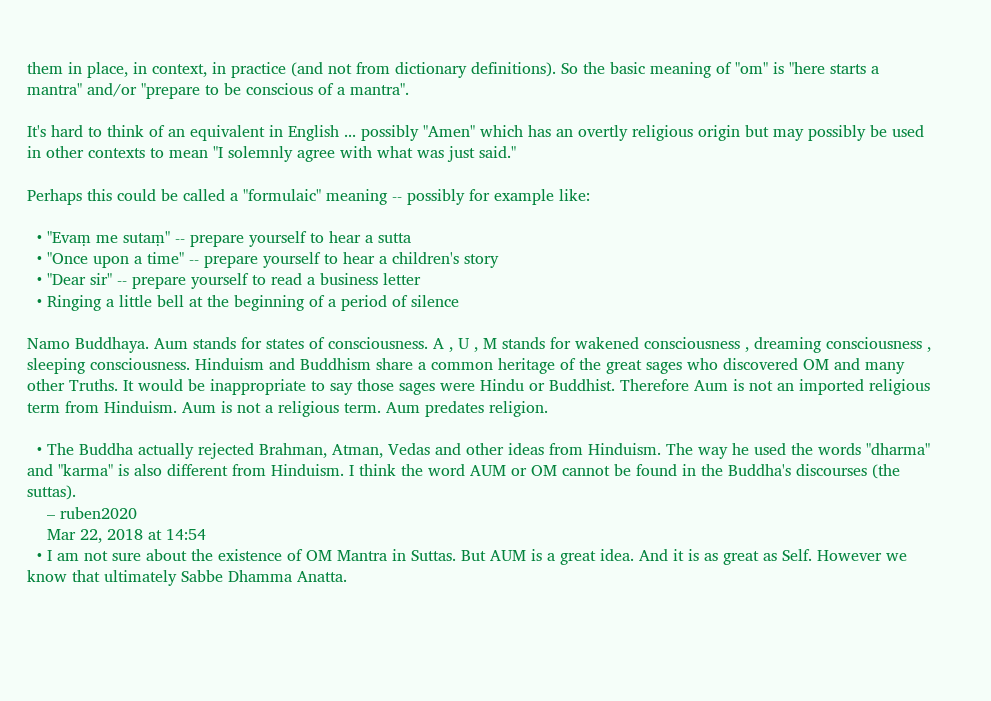them in place, in context, in practice (and not from dictionary definitions). So the basic meaning of "om" is "here starts a mantra" and/or "prepare to be conscious of a mantra".

It's hard to think of an equivalent in English ... possibly "Amen" which has an overtly religious origin but may possibly be used in other contexts to mean "I solemnly agree with what was just said."

Perhaps this could be called a "formulaic" meaning -- possibly for example like:

  • "Evaṃ me sutaṃ" -- prepare yourself to hear a sutta
  • "Once upon a time" -- prepare yourself to hear a children's story
  • "Dear sir" -- prepare yourself to read a business letter
  • Ringing a little bell at the beginning of a period of silence

Namo Buddhaya. Aum stands for states of consciousness. A , U , M stands for wakened consciousness , dreaming consciousness , sleeping consciousness. Hinduism and Buddhism share a common heritage of the great sages who discovered OM and many other Truths. It would be inappropriate to say those sages were Hindu or Buddhist. Therefore Aum is not an imported religious term from Hinduism. Aum is not a religious term. Aum predates religion.

  • The Buddha actually rejected Brahman, Atman, Vedas and other ideas from Hinduism. The way he used the words "dharma" and "karma" is also different from Hinduism. I think the word AUM or OM cannot be found in the Buddha's discourses (the suttas).
    – ruben2020
    Mar 22, 2018 at 14:54
  • I am not sure about the existence of OM Mantra in Suttas. But AUM is a great idea. And it is as great as Self. However we know that ultimately Sabbe Dhamma Anatta.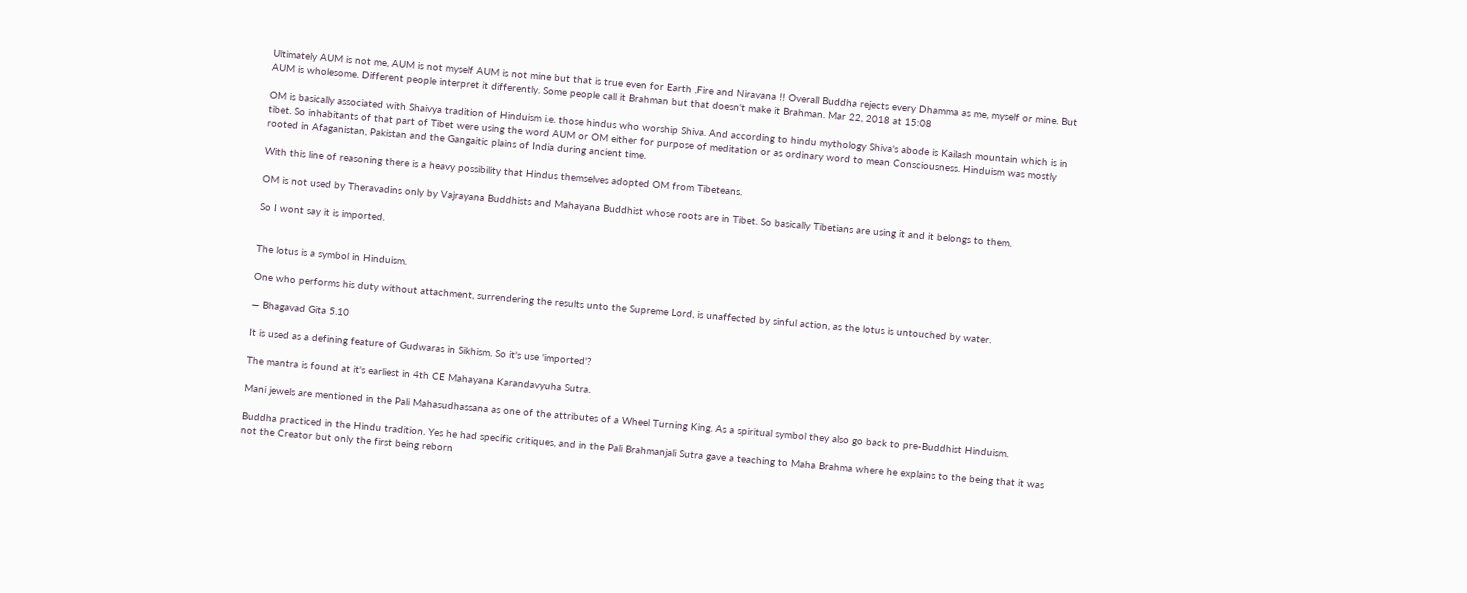Ultimately AUM is not me, AUM is not myself AUM is not mine but that is true even for Earth ,Fire and Niravana !! Overall Buddha rejects every Dhamma as me, myself or mine. But AUM is wholesome. Different people interpret it differently. Some people call it Brahman but that doesn't make it Brahman. Mar 22, 2018 at 15:08

OM is basically associated with Shaivya tradition of Hinduism i.e. those hindus who worship Shiva. And according to hindu mythology Shiva's abode is Kailash mountain which is in tibet. So inhabitants of that part of Tibet were using the word AUM or OM either for purpose of meditation or as ordinary word to mean Consciousness. Hinduism was mostly rooted in Afaganistan, Pakistan and the Gangaitic plains of India during ancient time.

With this line of reasoning there is a heavy possibility that Hindus themselves adopted OM from Tibeteans.

OM is not used by Theravadins only by Vajrayana Buddhists and Mahayana Buddhist whose roots are in Tibet. So basically Tibetians are using it and it belongs to them.

So I wont say it is imported.


The lotus is a symbol in Hinduism.

One who performs his duty without attachment, surrendering the results unto the Supreme Lord, is unaffected by sinful action, as the lotus is untouched by water.

— Bhagavad Gita 5.10

It is used as a defining feature of Gudwaras in Sikhism. So it's use 'imported'?

The mantra is found at it's earliest in 4th CE Mahayana Karandavyuha Sutra.

Mani jewels are mentioned in the Pali Mahasudhassana as one of the attributes of a Wheel Turning King. As a spiritual symbol they also go back to pre-Buddhist Hinduism.

Buddha practiced in the Hindu tradition. Yes he had specific critiques, and in the Pali Brahmanjali Sutra gave a teaching to Maha Brahma where he explains to the being that it was not the Creator but only the first being reborn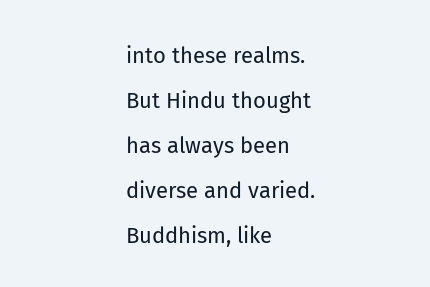into these realms. But Hindu thought has always been diverse and varied. Buddhism, like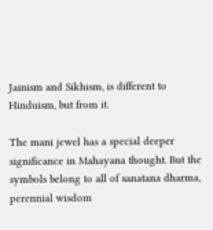Jainism and Sikhism, is different to Hinduism, but from it.

The mani jewel has a special deeper significance in Mahayana thought. But the symbols belong to all of sanatana dharma, perennial wisdom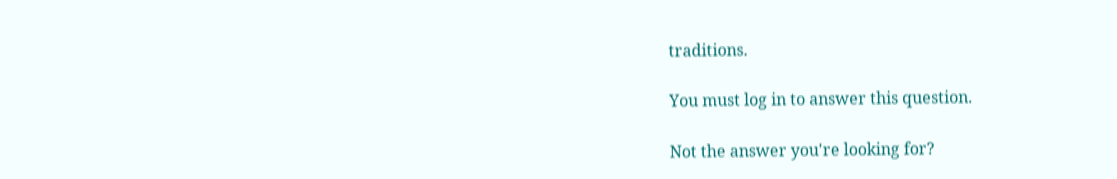traditions.

You must log in to answer this question.

Not the answer you're looking for?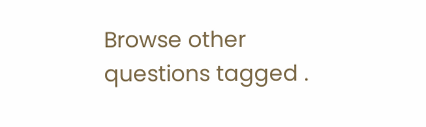Browse other questions tagged .